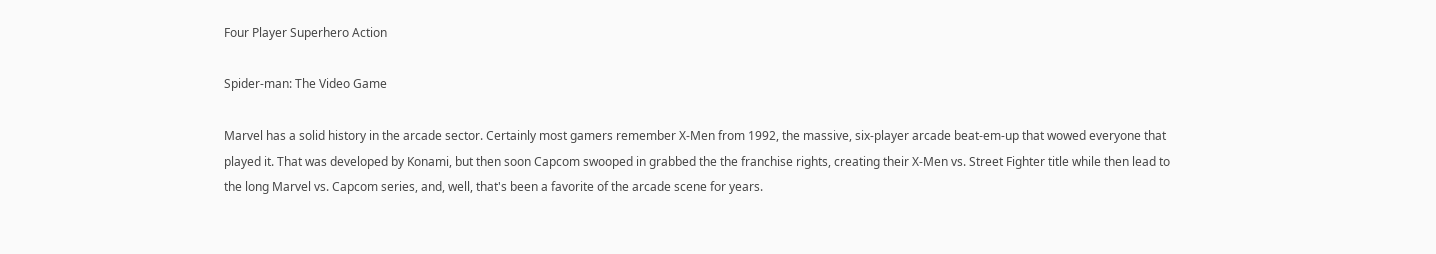Four Player Superhero Action

Spider-man: The Video Game

Marvel has a solid history in the arcade sector. Certainly most gamers remember X-Men from 1992, the massive, six-player arcade beat-em-up that wowed everyone that played it. That was developed by Konami, but then soon Capcom swooped in grabbed the the franchise rights, creating their X-Men vs. Street Fighter title while then lead to the long Marvel vs. Capcom series, and, well, that's been a favorite of the arcade scene for years.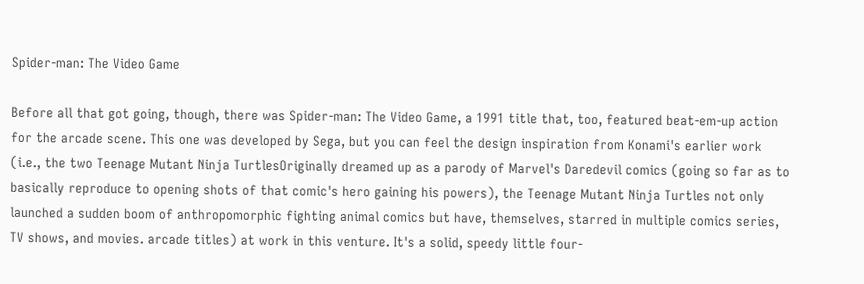Spider-man: The Video Game

Before all that got going, though, there was Spider-man: The Video Game, a 1991 title that, too, featured beat-em-up action for the arcade scene. This one was developed by Sega, but you can feel the design inspiration from Konami's earlier work (i.e., the two Teenage Mutant Ninja TurtlesOriginally dreamed up as a parody of Marvel's Daredevil comics (going so far as to basically reproduce to opening shots of that comic's hero gaining his powers), the Teenage Mutant Ninja Turtles not only launched a sudden boom of anthropomorphic fighting animal comics but have, themselves, starred in multiple comics series, TV shows, and movies. arcade titles) at work in this venture. It's a solid, speedy little four-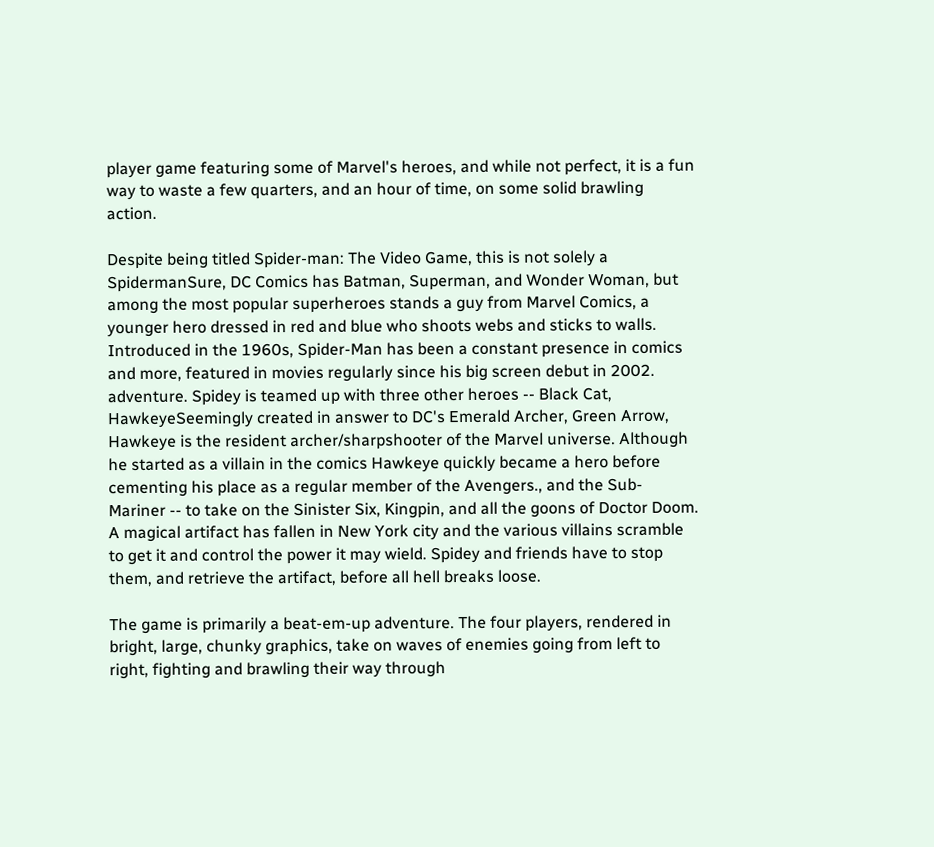player game featuring some of Marvel's heroes, and while not perfect, it is a fun way to waste a few quarters, and an hour of time, on some solid brawling action.

Despite being titled Spider-man: The Video Game, this is not solely a SpidermanSure, DC Comics has Batman, Superman, and Wonder Woman, but among the most popular superheroes stands a guy from Marvel Comics, a younger hero dressed in red and blue who shoots webs and sticks to walls. Introduced in the 1960s, Spider-Man has been a constant presence in comics and more, featured in movies regularly since his big screen debut in 2002. adventure. Spidey is teamed up with three other heroes -- Black Cat, HawkeyeSeemingly created in answer to DC's Emerald Archer, Green Arrow, Hawkeye is the resident archer/sharpshooter of the Marvel universe. Although he started as a villain in the comics Hawkeye quickly became a hero before cementing his place as a regular member of the Avengers., and the Sub-Mariner -- to take on the Sinister Six, Kingpin, and all the goons of Doctor Doom. A magical artifact has fallen in New York city and the various villains scramble to get it and control the power it may wield. Spidey and friends have to stop them, and retrieve the artifact, before all hell breaks loose.

The game is primarily a beat-em-up adventure. The four players, rendered in bright, large, chunky graphics, take on waves of enemies going from left to right, fighting and brawling their way through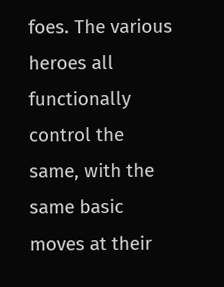foes. The various heroes all functionally control the same, with the same basic moves at their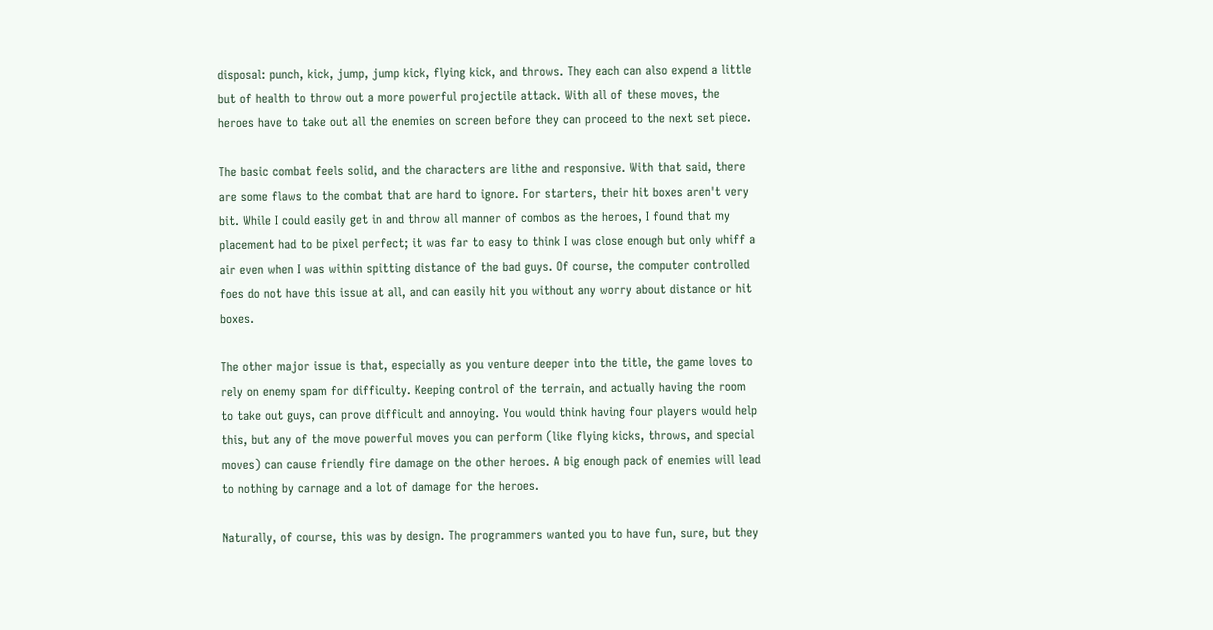disposal: punch, kick, jump, jump kick, flying kick, and throws. They each can also expend a little but of health to throw out a more powerful projectile attack. With all of these moves, the heroes have to take out all the enemies on screen before they can proceed to the next set piece.

The basic combat feels solid, and the characters are lithe and responsive. With that said, there are some flaws to the combat that are hard to ignore. For starters, their hit boxes aren't very bit. While I could easily get in and throw all manner of combos as the heroes, I found that my placement had to be pixel perfect; it was far to easy to think I was close enough but only whiff a air even when I was within spitting distance of the bad guys. Of course, the computer controlled foes do not have this issue at all, and can easily hit you without any worry about distance or hit boxes.

The other major issue is that, especially as you venture deeper into the title, the game loves to rely on enemy spam for difficulty. Keeping control of the terrain, and actually having the room to take out guys, can prove difficult and annoying. You would think having four players would help this, but any of the move powerful moves you can perform (like flying kicks, throws, and special moves) can cause friendly fire damage on the other heroes. A big enough pack of enemies will lead to nothing by carnage and a lot of damage for the heroes.

Naturally, of course, this was by design. The programmers wanted you to have fun, sure, but they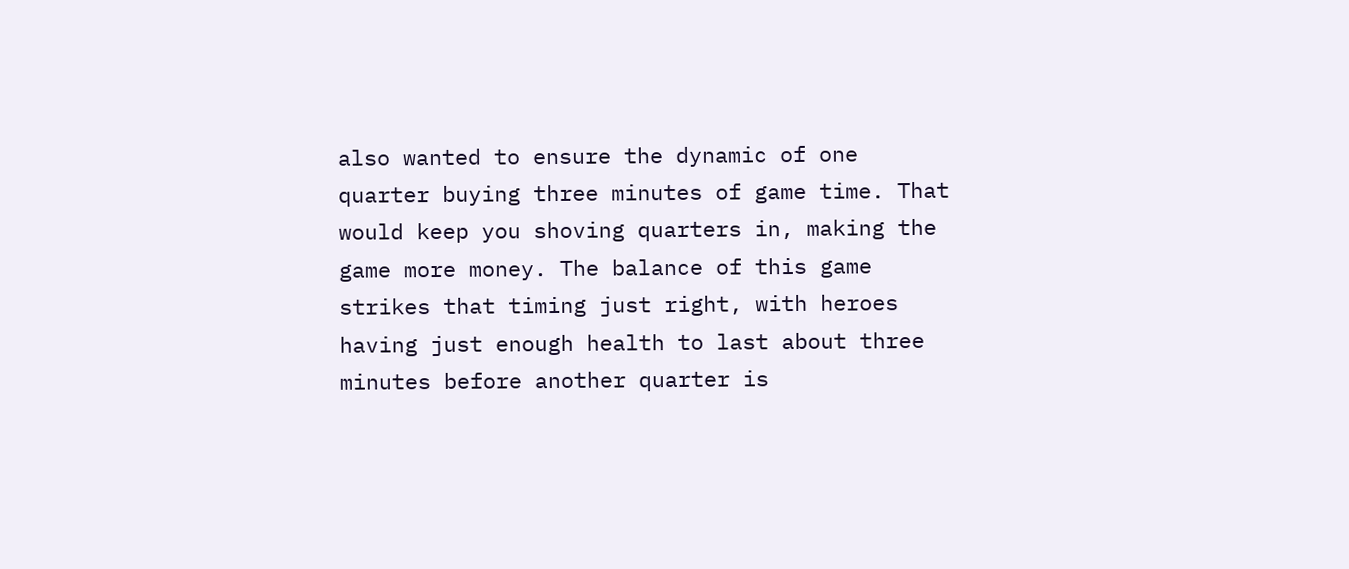also wanted to ensure the dynamic of one quarter buying three minutes of game time. That would keep you shoving quarters in, making the game more money. The balance of this game strikes that timing just right, with heroes having just enough health to last about three minutes before another quarter is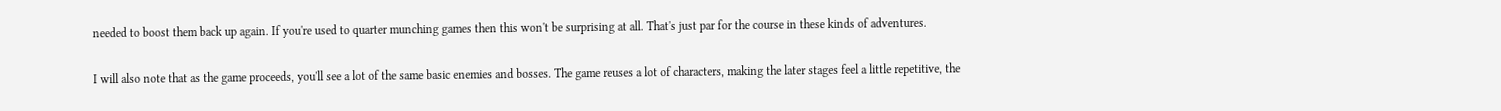needed to boost them back up again. If you're used to quarter munching games then this won't be surprising at all. That's just par for the course in these kinds of adventures.

I will also note that as the game proceeds, you'll see a lot of the same basic enemies and bosses. The game reuses a lot of characters, making the later stages feel a little repetitive, the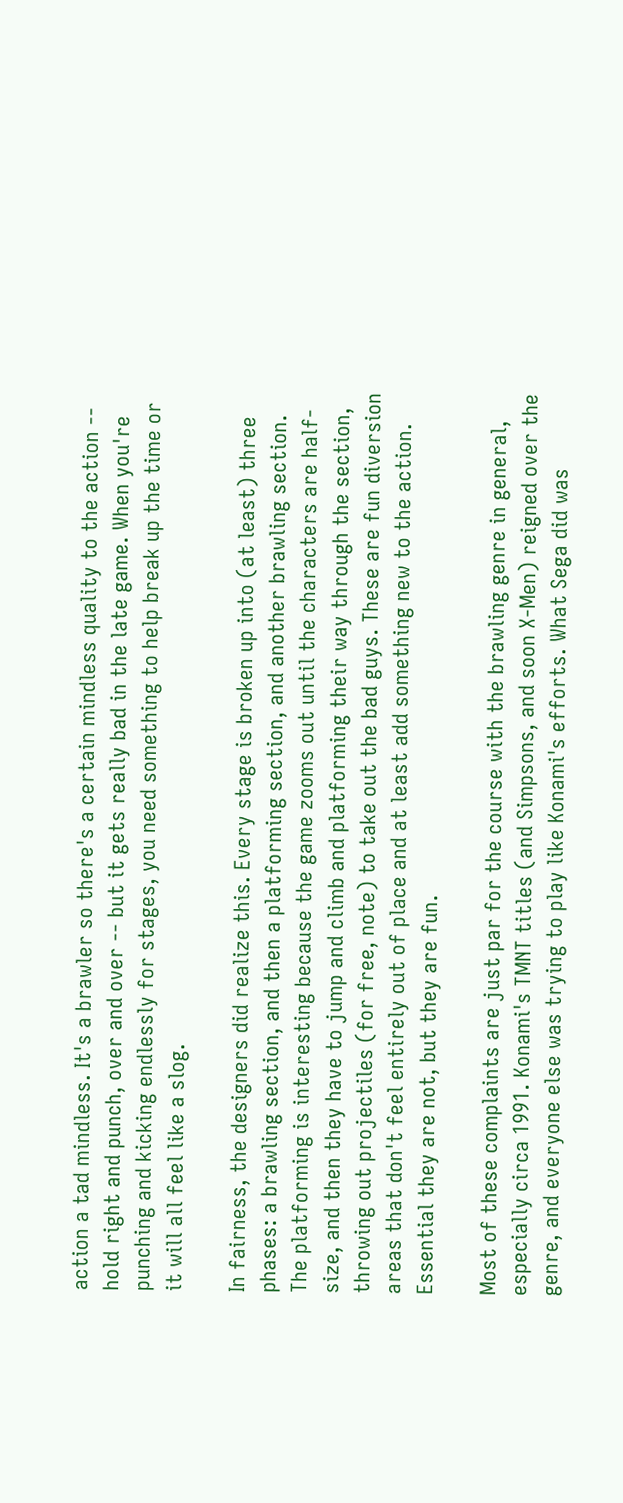action a tad mindless. It's a brawler so there's a certain mindless quality to the action -- hold right and punch, over and over -- but it gets really bad in the late game. When you're punching and kicking endlessly for stages, you need something to help break up the time or it will all feel like a slog.

In fairness, the designers did realize this. Every stage is broken up into (at least) three phases: a brawling section, and then a platforming section, and another brawling section. The platforming is interesting because the game zooms out until the characters are half-size, and then they have to jump and climb and platforming their way through the section, throwing out projectiles (for free, note) to take out the bad guys. These are fun diversion areas that don't feel entirely out of place and at least add something new to the action. Essential they are not, but they are fun.

Most of these complaints are just par for the course with the brawling genre in general, especially circa 1991. Konami's TMNT titles (and Simpsons, and soon X-Men) reigned over the genre, and everyone else was trying to play like Konami's efforts. What Sega did was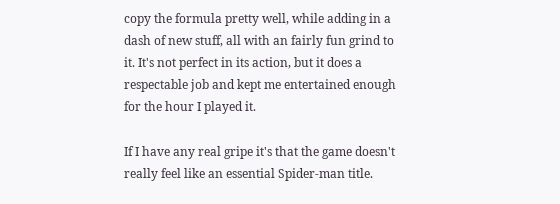copy the formula pretty well, while adding in a dash of new stuff, all with an fairly fun grind to it. It's not perfect in its action, but it does a respectable job and kept me entertained enough for the hour I played it.

If I have any real gripe it's that the game doesn't really feel like an essential Spider-man title.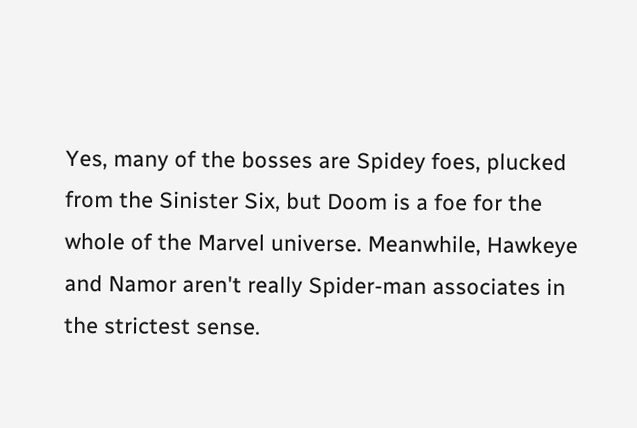Yes, many of the bosses are Spidey foes, plucked from the Sinister Six, but Doom is a foe for the whole of the Marvel universe. Meanwhile, Hawkeye and Namor aren't really Spider-man associates in the strictest sense.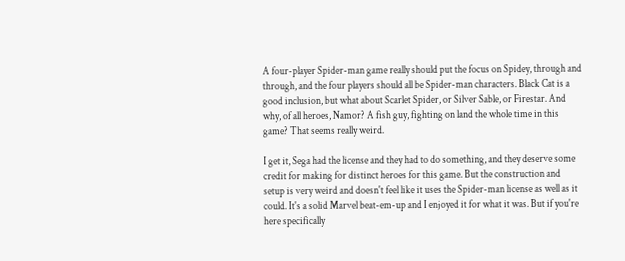A four-player Spider-man game really should put the focus on Spidey, through and through, and the four players should all be Spider-man characters. Black Cat is a good inclusion, but what about Scarlet Spider, or Silver Sable, or Firestar. And why, of all heroes, Namor? A fish guy, fighting on land the whole time in this game? That seems really weird.

I get it, Sega had the license and they had to do something, and they deserve some credit for making for distinct heroes for this game. But the construction and setup is very weird and doesn't feel like it uses the Spider-man license as well as it could. It's a solid Marvel beat-em-up and I enjoyed it for what it was. But if you're here specifically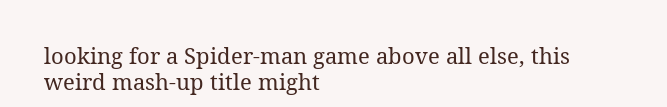looking for a Spider-man game above all else, this weird mash-up title might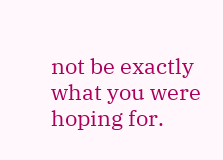not be exactly what you were hoping for.